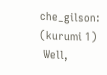che_gilson: (kurumi 1)
 Well,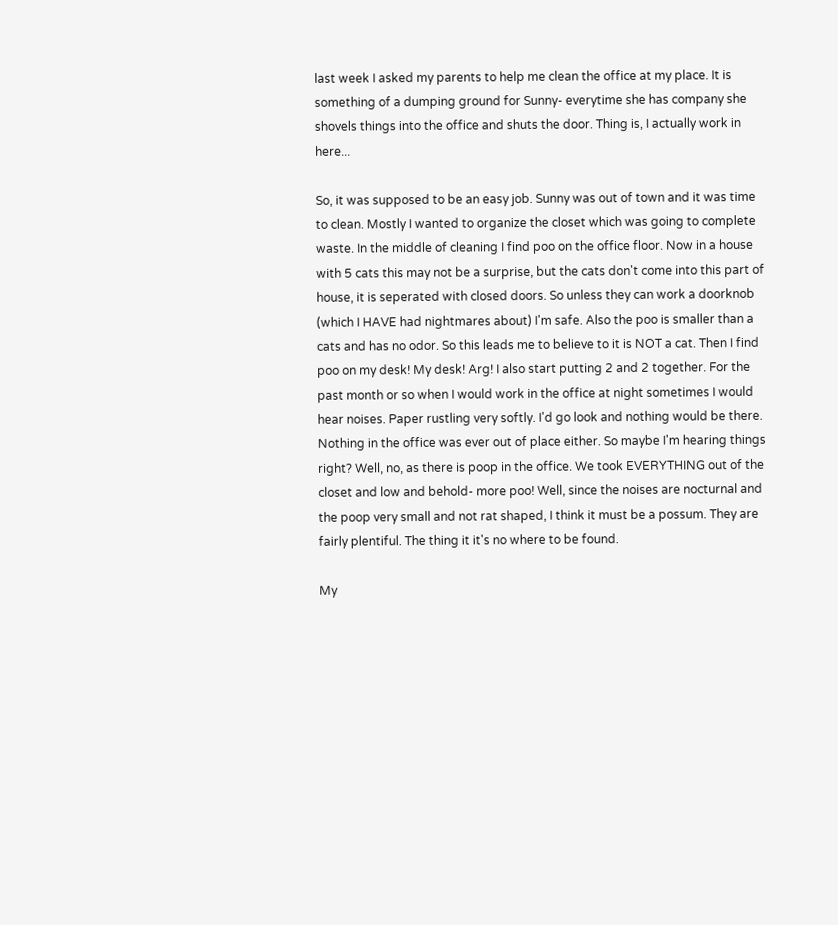last week I asked my parents to help me clean the office at my place. It is something of a dumping ground for Sunny- everytime she has company she shovels things into the office and shuts the door. Thing is, I actually work in here...

So, it was supposed to be an easy job. Sunny was out of town and it was time to clean. Mostly I wanted to organize the closet which was going to complete waste. In the middle of cleaning I find poo on the office floor. Now in a house with 5 cats this may not be a surprise, but the cats don't come into this part of house, it is seperated with closed doors. So unless they can work a doorknob (which I HAVE had nightmares about) I'm safe. Also the poo is smaller than a cats and has no odor. So this leads me to believe to it is NOT a cat. Then I find poo on my desk! My desk! Arg! I also start putting 2 and 2 together. For the past month or so when I would work in the office at night sometimes I would hear noises. Paper rustling very softly. I'd go look and nothing would be there. Nothing in the office was ever out of place either. So maybe I'm hearing things right? Well, no, as there is poop in the office. We took EVERYTHING out of the closet and low and behold- more poo! Well, since the noises are nocturnal and the poop very small and not rat shaped, I think it must be a possum. They are fairly plentiful. The thing it it's no where to be found.

My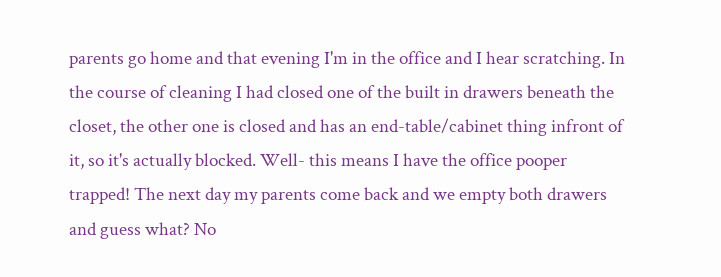parents go home and that evening I'm in the office and I hear scratching. In the course of cleaning I had closed one of the built in drawers beneath the closet, the other one is closed and has an end-table/cabinet thing infront of it, so it's actually blocked. Well- this means I have the office pooper trapped! The next day my parents come back and we empty both drawers and guess what? No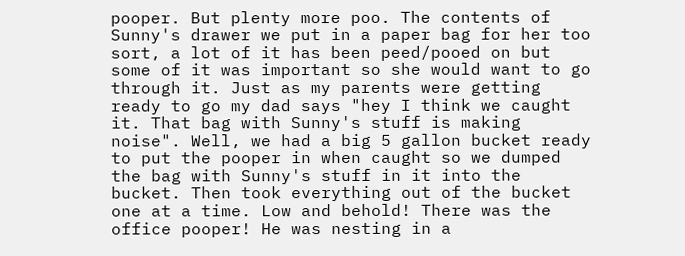pooper. But plenty more poo. The contents of Sunny's drawer we put in a paper bag for her too sort, a lot of it has been peed/pooed on but some of it was important so she would want to go through it. Just as my parents were getting ready to go my dad says "hey I think we caught it. That bag with Sunny's stuff is making noise". Well, we had a big 5 gallon bucket ready to put the pooper in when caught so we dumped the bag with Sunny's stuff in it into the bucket. Then took everything out of the bucket one at a time. Low and behold! There was the office pooper! He was nesting in a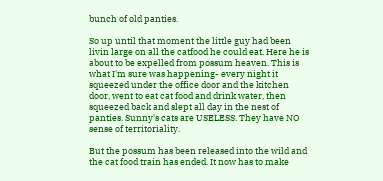bunch of old panties.

So up until that moment the little guy had been livin large on all the catfood he could eat. Here he is about to be expelled from possum heaven. This is what I'm sure was happening- every night it squeezed under the office door and the kitchen door, went to eat cat food and drink water, then squeezed back and slept all day in the nest of panties. Sunny's cats are USELESS. They have NO sense of territoriality.

But the possum has been released into the wild and the cat food train has ended. It now has to make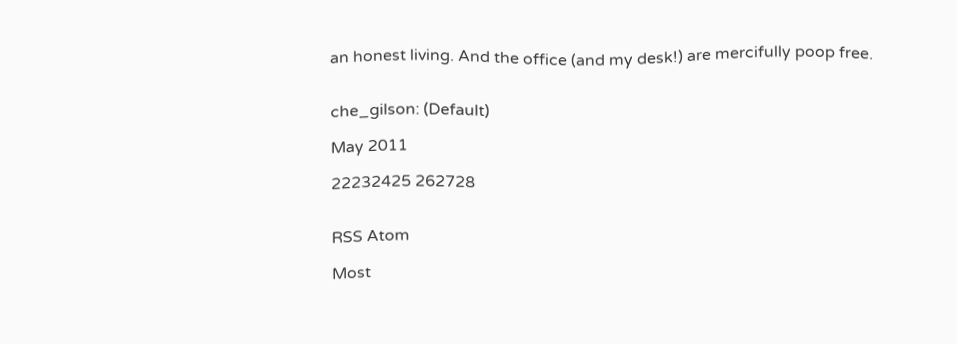an honest living. And the office (and my desk!) are mercifully poop free.


che_gilson: (Default)

May 2011

22232425 262728


RSS Atom

Most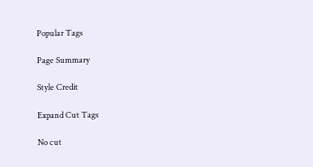Popular Tags

Page Summary

Style Credit

Expand Cut Tags

No cut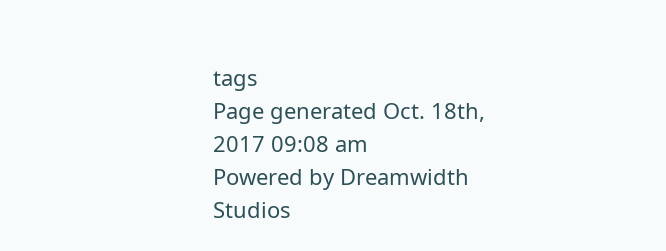tags
Page generated Oct. 18th, 2017 09:08 am
Powered by Dreamwidth Studios